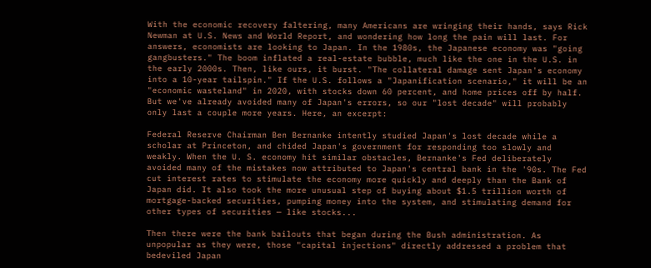With the economic recovery faltering, many Americans are wringing their hands, says Rick Newman at U.S. News and World Report, and wondering how long the pain will last. For answers, economists are looking to Japan. In the 1980s, the Japanese economy was "going gangbusters." The boom inflated a real-estate bubble, much like the one in the U.S. in the early 2000s. Then, like ours, it burst. "The collateral damage sent Japan's economy into a 10-year tailspin." If the U.S. follows a "Japanification scenario," it will be an "economic wasteland" in 2020, with stocks down 60 percent, and home prices off by half. But we've already avoided many of Japan's errors, so our "lost decade" will probably only last a couple more years. Here, an excerpt:

Federal Reserve Chairman Ben Bernanke intently studied Japan's lost decade while a scholar at Princeton, and chided Japan's government for responding too slowly and weakly. When the U. S. economy hit similar obstacles, Bernanke's Fed deliberately avoided many of the mistakes now attributed to Japan's central bank in the '90s. The Fed cut interest rates to stimulate the economy more quickly and deeply than the Bank of Japan did. It also took the more unusual step of buying about $1.5 trillion worth of mortgage-backed securities, pumping money into the system, and stimulating demand for other types of securities — like stocks...

Then there were the bank bailouts that began during the Bush administration. As unpopular as they were, those "capital injections" directly addressed a problem that bedeviled Japan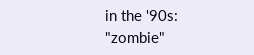in the '90s: "zombie"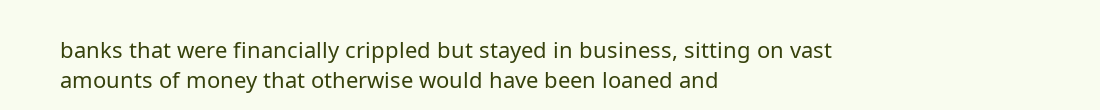banks that were financially crippled but stayed in business, sitting on vast amounts of money that otherwise would have been loaned and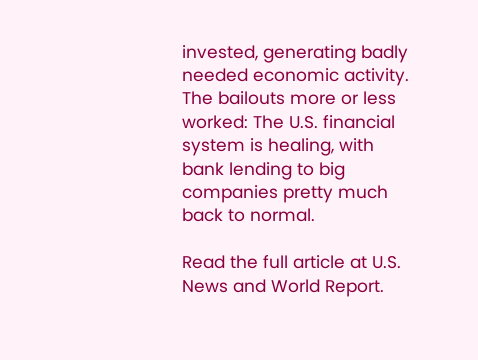invested, generating badly needed economic activity. The bailouts more or less worked: The U.S. financial system is healing, with bank lending to big companies pretty much back to normal.

Read the full article at U.S. News and World Report.